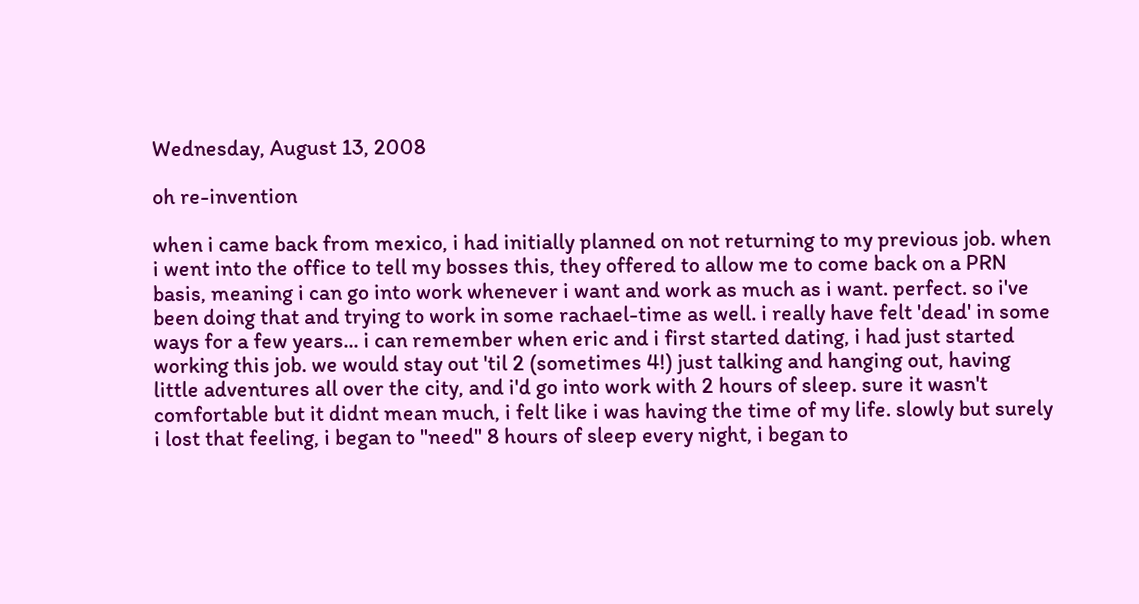Wednesday, August 13, 2008

oh re-invention

when i came back from mexico, i had initially planned on not returning to my previous job. when i went into the office to tell my bosses this, they offered to allow me to come back on a PRN basis, meaning i can go into work whenever i want and work as much as i want. perfect. so i've been doing that and trying to work in some rachael-time as well. i really have felt 'dead' in some ways for a few years... i can remember when eric and i first started dating, i had just started working this job. we would stay out 'til 2 (sometimes 4!) just talking and hanging out, having little adventures all over the city, and i'd go into work with 2 hours of sleep. sure it wasn't comfortable but it didnt mean much, i felt like i was having the time of my life. slowly but surely i lost that feeling, i began to "need" 8 hours of sleep every night, i began to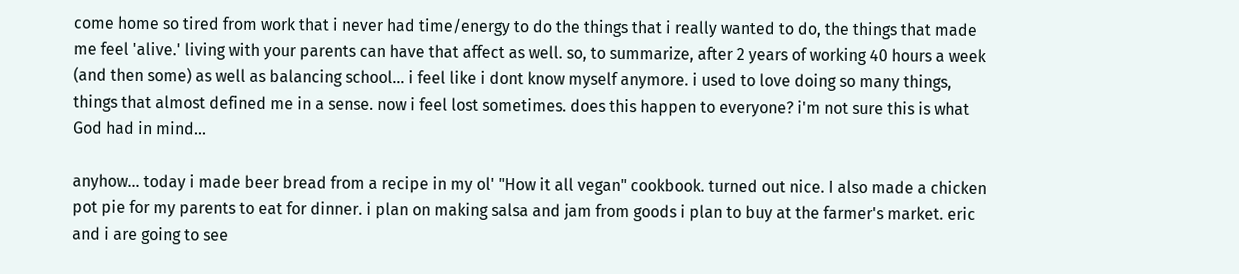come home so tired from work that i never had time/energy to do the things that i really wanted to do, the things that made me feel 'alive.' living with your parents can have that affect as well. so, to summarize, after 2 years of working 40 hours a week (and then some) as well as balancing school... i feel like i dont know myself anymore. i used to love doing so many things, things that almost defined me in a sense. now i feel lost sometimes. does this happen to everyone? i'm not sure this is what God had in mind...

anyhow... today i made beer bread from a recipe in my ol' "How it all vegan" cookbook. turned out nice. I also made a chicken pot pie for my parents to eat for dinner. i plan on making salsa and jam from goods i plan to buy at the farmer's market. eric and i are going to see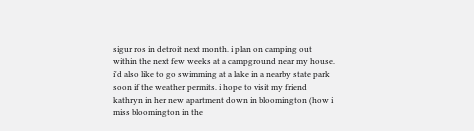sigur ros in detroit next month. i plan on camping out within the next few weeks at a campground near my house. i'd also like to go swimming at a lake in a nearby state park soon if the weather permits. i hope to visit my friend kathryn in her new apartment down in bloomington (how i miss bloomington in the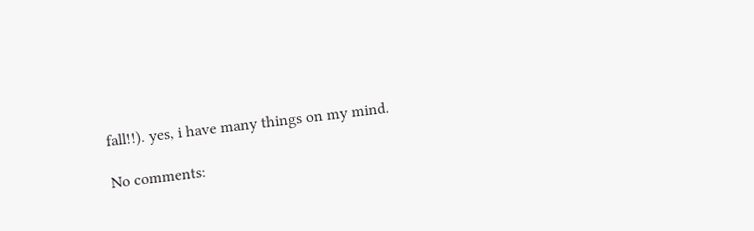fall!!). yes, i have many things on my mind.

No comments: